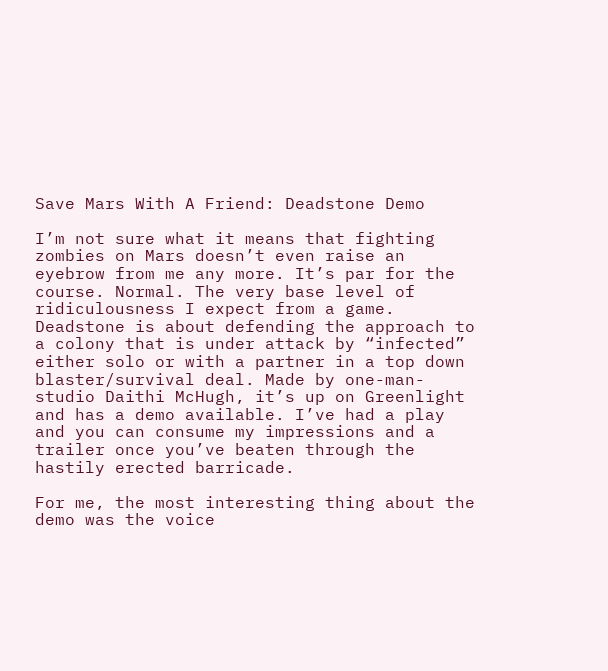Save Mars With A Friend: Deadstone Demo

I’m not sure what it means that fighting zombies on Mars doesn’t even raise an eyebrow from me any more. It’s par for the course. Normal. The very base level of ridiculousness I expect from a game. Deadstone is about defending the approach to a colony that is under attack by “infected” either solo or with a partner in a top down blaster/survival deal. Made by one-man-studio Daithi McHugh, it’s up on Greenlight and has a demo available. I’ve had a play and you can consume my impressions and a trailer once you’ve beaten through the hastily erected barricade.

For me, the most interesting thing about the demo was the voice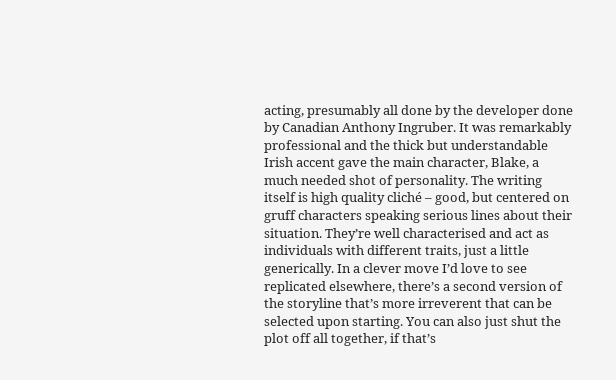acting, presumably all done by the developer done by Canadian Anthony Ingruber. It was remarkably professional and the thick but understandable Irish accent gave the main character, Blake, a much needed shot of personality. The writing itself is high quality cliché – good, but centered on gruff characters speaking serious lines about their situation. They’re well characterised and act as individuals with different traits, just a little generically. In a clever move I’d love to see replicated elsewhere, there’s a second version of the storyline that’s more irreverent that can be selected upon starting. You can also just shut the plot off all together, if that’s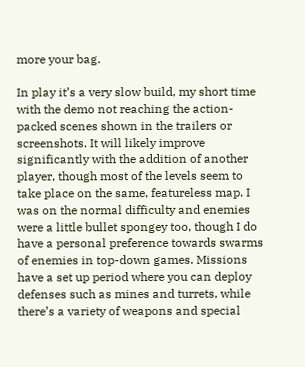more your bag.

In play it’s a very slow build, my short time with the demo not reaching the action-packed scenes shown in the trailers or screenshots. It will likely improve significantly with the addition of another player, though most of the levels seem to take place on the same, featureless map. I was on the normal difficulty and enemies were a little bullet spongey too, though I do have a personal preference towards swarms of enemies in top-down games. Missions have a set up period where you can deploy defenses such as mines and turrets, while there’s a variety of weapons and special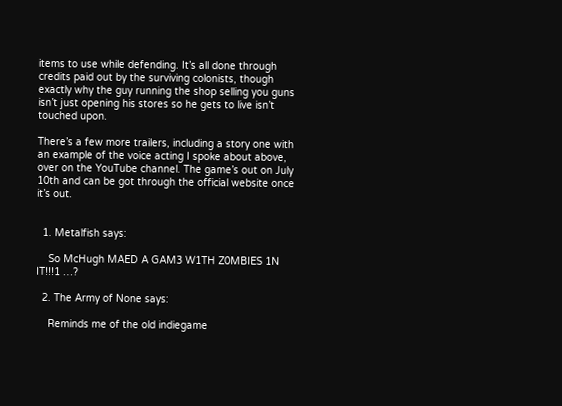items to use while defending. It’s all done through credits paid out by the surviving colonists, though exactly why the guy running the shop selling you guns isn’t just opening his stores so he gets to live isn’t touched upon.

There’s a few more trailers, including a story one with an example of the voice acting I spoke about above, over on the YouTube channel. The game’s out on July 10th and can be got through the official website once it’s out.


  1. Metalfish says:

    So McHugh MAED A GAM3 W1TH Z0MBIES 1N IT!!!1 …?

  2. The Army of None says:

    Reminds me of the old indiegame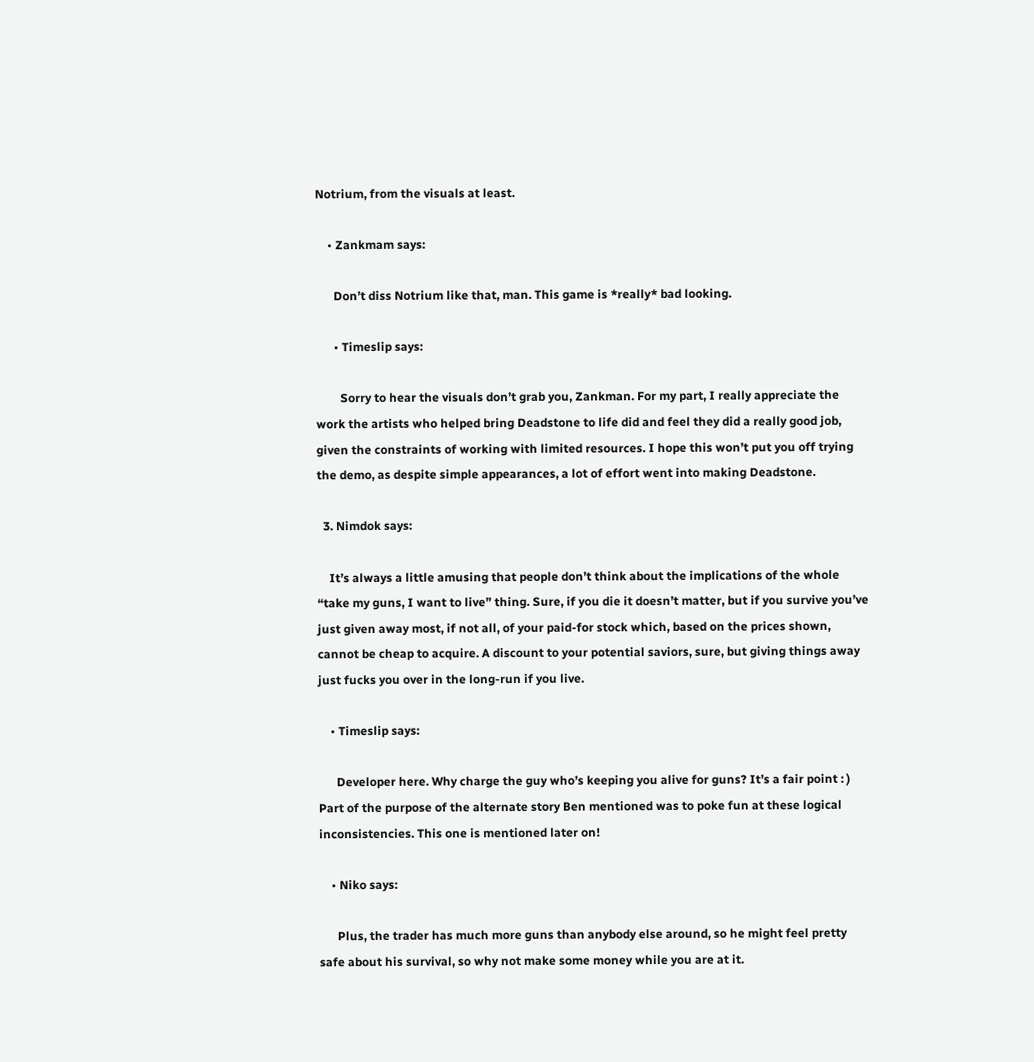Notrium, from the visuals at least.

    • Zankmam says:

      Don’t diss Notrium like that, man. This game is *really* bad looking.

      • Timeslip says:

        Sorry to hear the visuals don’t grab you, Zankman. For my part, I really appreciate the work the artists who helped bring Deadstone to life did and feel they did a really good job, given the constraints of working with limited resources. I hope this won’t put you off trying the demo, as despite simple appearances, a lot of effort went into making Deadstone.

  3. Nimdok says:

    It’s always a little amusing that people don’t think about the implications of the whole “take my guns, I want to live” thing. Sure, if you die it doesn’t matter, but if you survive you’ve just given away most, if not all, of your paid-for stock which, based on the prices shown, cannot be cheap to acquire. A discount to your potential saviors, sure, but giving things away just fucks you over in the long-run if you live.

    • Timeslip says:

      Developer here. Why charge the guy who’s keeping you alive for guns? It’s a fair point : ) Part of the purpose of the alternate story Ben mentioned was to poke fun at these logical inconsistencies. This one is mentioned later on!

    • Niko says:

      Plus, the trader has much more guns than anybody else around, so he might feel pretty safe about his survival, so why not make some money while you are at it.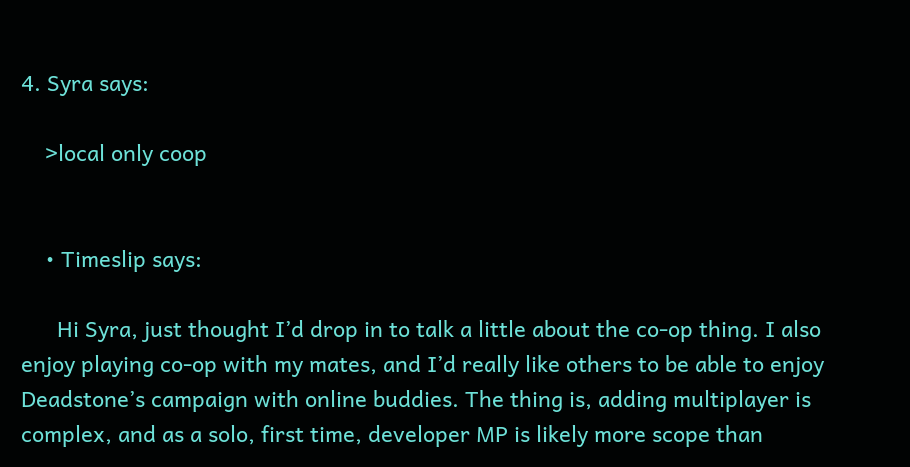4. Syra says:

    >local only coop


    • Timeslip says:

      Hi Syra, just thought I’d drop in to talk a little about the co-op thing. I also enjoy playing co-op with my mates, and I’d really like others to be able to enjoy Deadstone’s campaign with online buddies. The thing is, adding multiplayer is complex, and as a solo, first time, developer MP is likely more scope than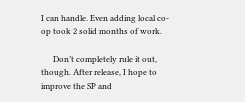I can handle. Even adding local co-op took 2 solid months of work.

      Don’t completely rule it out, though. After release, I hope to improve the SP and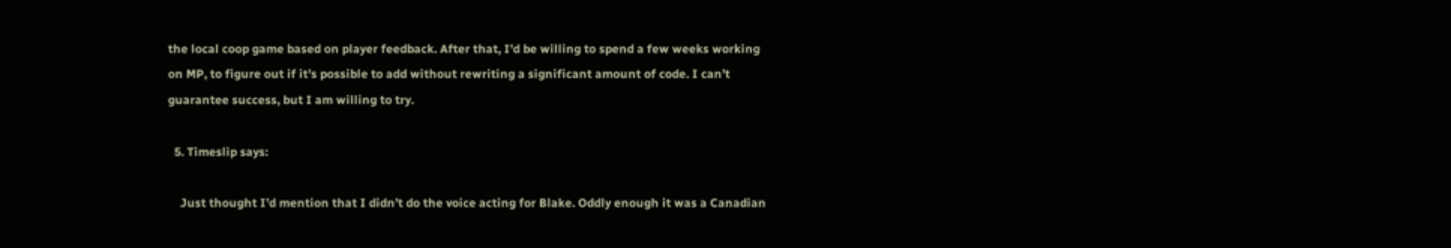the local coop game based on player feedback. After that, I’d be willing to spend a few weeks working on MP, to figure out if it’s possible to add without rewriting a significant amount of code. I can’t guarantee success, but I am willing to try.

  5. Timeslip says:

    Just thought I’d mention that I didn’t do the voice acting for Blake. Oddly enough it was a Canadian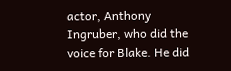actor, Anthony Ingruber, who did the voice for Blake. He did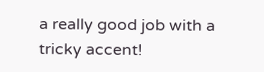a really good job with a tricky accent!